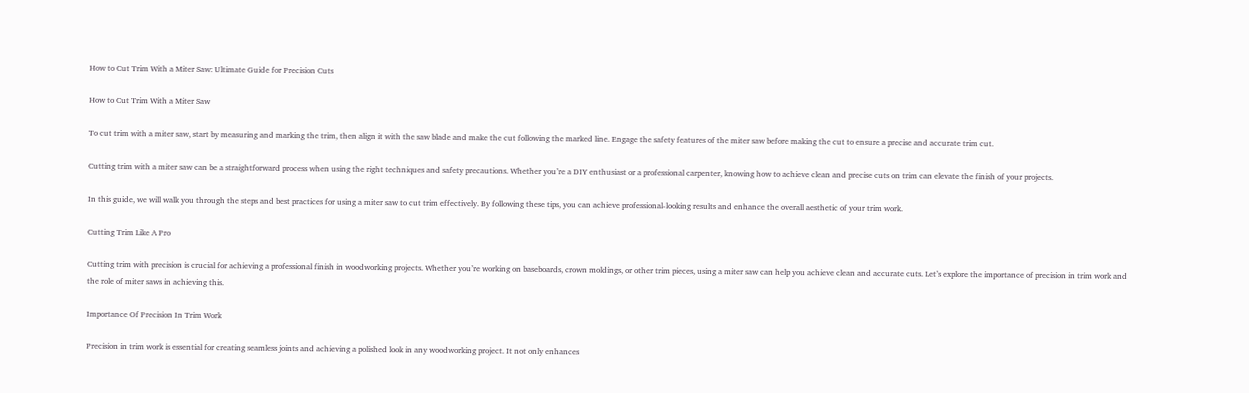How to Cut Trim With a Miter Saw: Ultimate Guide for Precision Cuts

How to Cut Trim With a Miter Saw

To cut trim with a miter saw, start by measuring and marking the trim, then align it with the saw blade and make the cut following the marked line. Engage the safety features of the miter saw before making the cut to ensure a precise and accurate trim cut.

Cutting trim with a miter saw can be a straightforward process when using the right techniques and safety precautions. Whether you’re a DIY enthusiast or a professional carpenter, knowing how to achieve clean and precise cuts on trim can elevate the finish of your projects.

In this guide, we will walk you through the steps and best practices for using a miter saw to cut trim effectively. By following these tips, you can achieve professional-looking results and enhance the overall aesthetic of your trim work.

Cutting Trim Like A Pro

Cutting trim with precision is crucial for achieving a professional finish in woodworking projects. Whether you’re working on baseboards, crown moldings, or other trim pieces, using a miter saw can help you achieve clean and accurate cuts. Let’s explore the importance of precision in trim work and the role of miter saws in achieving this.

Importance Of Precision In Trim Work

Precision in trim work is essential for creating seamless joints and achieving a polished look in any woodworking project. It not only enhances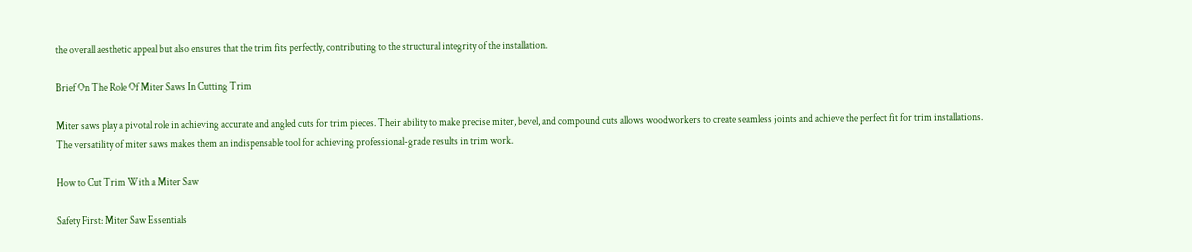the overall aesthetic appeal but also ensures that the trim fits perfectly, contributing to the structural integrity of the installation.

Brief On The Role Of Miter Saws In Cutting Trim

Miter saws play a pivotal role in achieving accurate and angled cuts for trim pieces. Their ability to make precise miter, bevel, and compound cuts allows woodworkers to create seamless joints and achieve the perfect fit for trim installations. The versatility of miter saws makes them an indispensable tool for achieving professional-grade results in trim work.

How to Cut Trim With a Miter Saw

Safety First: Miter Saw Essentials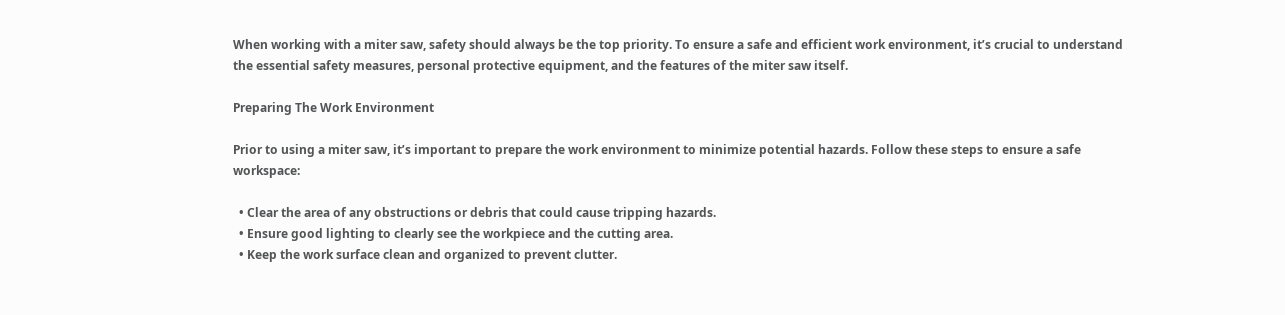When working with a miter saw, safety should always be the top priority. To ensure a safe and efficient work environment, it’s crucial to understand the essential safety measures, personal protective equipment, and the features of the miter saw itself.

Preparing The Work Environment

Prior to using a miter saw, it’s important to prepare the work environment to minimize potential hazards. Follow these steps to ensure a safe workspace:

  • Clear the area of any obstructions or debris that could cause tripping hazards.
  • Ensure good lighting to clearly see the workpiece and the cutting area.
  • Keep the work surface clean and organized to prevent clutter.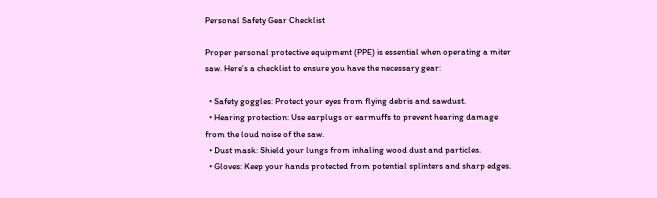Personal Safety Gear Checklist

Proper personal protective equipment (PPE) is essential when operating a miter saw. Here’s a checklist to ensure you have the necessary gear:

  • Safety goggles: Protect your eyes from flying debris and sawdust.
  • Hearing protection: Use earplugs or earmuffs to prevent hearing damage from the loud noise of the saw.
  • Dust mask: Shield your lungs from inhaling wood dust and particles.
  • Gloves: Keep your hands protected from potential splinters and sharp edges.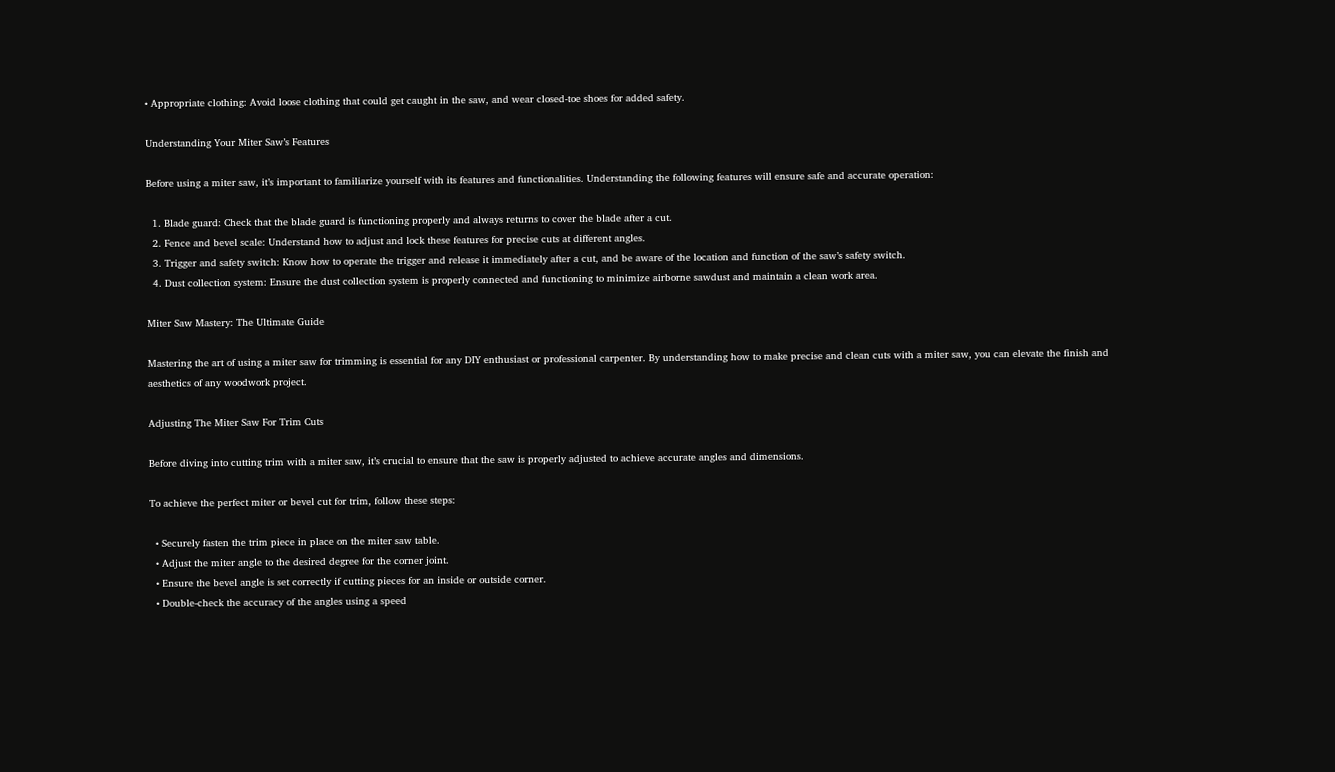• Appropriate clothing: Avoid loose clothing that could get caught in the saw, and wear closed-toe shoes for added safety.

Understanding Your Miter Saw’s Features

Before using a miter saw, it’s important to familiarize yourself with its features and functionalities. Understanding the following features will ensure safe and accurate operation:

  1. Blade guard: Check that the blade guard is functioning properly and always returns to cover the blade after a cut.
  2. Fence and bevel scale: Understand how to adjust and lock these features for precise cuts at different angles.
  3. Trigger and safety switch: Know how to operate the trigger and release it immediately after a cut, and be aware of the location and function of the saw’s safety switch.
  4. Dust collection system: Ensure the dust collection system is properly connected and functioning to minimize airborne sawdust and maintain a clean work area.

Miter Saw Mastery: The Ultimate Guide

Mastering the art of using a miter saw for trimming is essential for any DIY enthusiast or professional carpenter. By understanding how to make precise and clean cuts with a miter saw, you can elevate the finish and aesthetics of any woodwork project.

Adjusting The Miter Saw For Trim Cuts

Before diving into cutting trim with a miter saw, it’s crucial to ensure that the saw is properly adjusted to achieve accurate angles and dimensions.

To achieve the perfect miter or bevel cut for trim, follow these steps:

  • Securely fasten the trim piece in place on the miter saw table.
  • Adjust the miter angle to the desired degree for the corner joint.
  • Ensure the bevel angle is set correctly if cutting pieces for an inside or outside corner.
  • Double-check the accuracy of the angles using a speed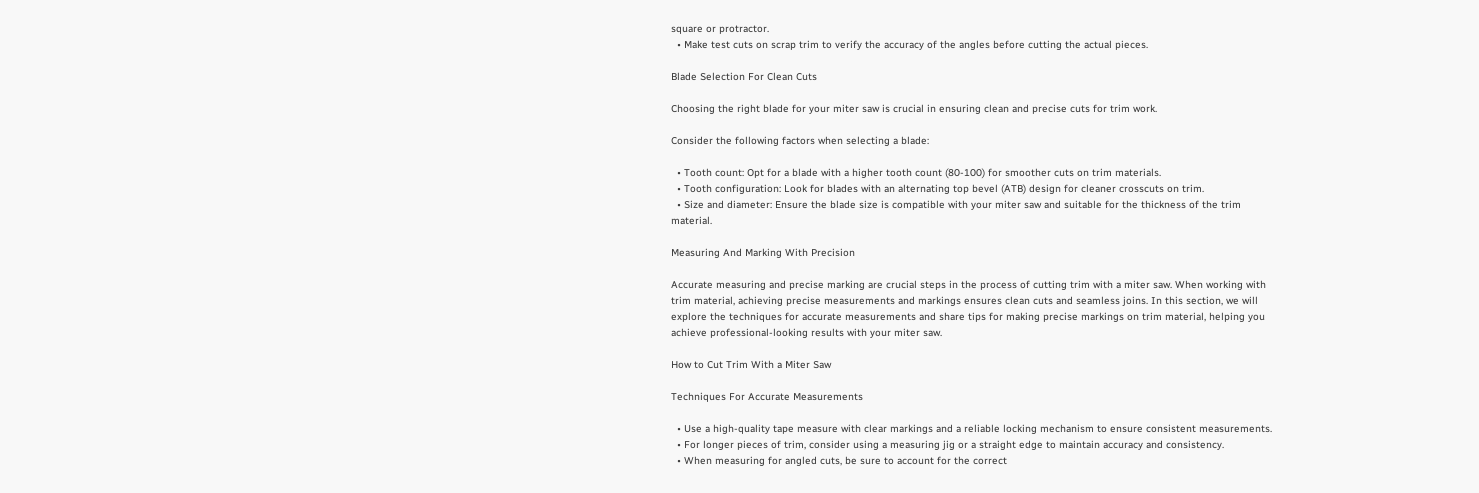square or protractor.
  • Make test cuts on scrap trim to verify the accuracy of the angles before cutting the actual pieces.

Blade Selection For Clean Cuts

Choosing the right blade for your miter saw is crucial in ensuring clean and precise cuts for trim work.

Consider the following factors when selecting a blade:

  • Tooth count: Opt for a blade with a higher tooth count (80-100) for smoother cuts on trim materials.
  • Tooth configuration: Look for blades with an alternating top bevel (ATB) design for cleaner crosscuts on trim.
  • Size and diameter: Ensure the blade size is compatible with your miter saw and suitable for the thickness of the trim material.

Measuring And Marking With Precision

Accurate measuring and precise marking are crucial steps in the process of cutting trim with a miter saw. When working with trim material, achieving precise measurements and markings ensures clean cuts and seamless joins. In this section, we will explore the techniques for accurate measurements and share tips for making precise markings on trim material, helping you achieve professional-looking results with your miter saw.

How to Cut Trim With a Miter Saw

Techniques For Accurate Measurements

  • Use a high-quality tape measure with clear markings and a reliable locking mechanism to ensure consistent measurements.
  • For longer pieces of trim, consider using a measuring jig or a straight edge to maintain accuracy and consistency.
  • When measuring for angled cuts, be sure to account for the correct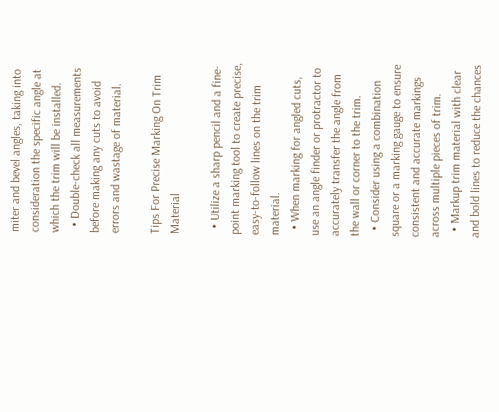miter and bevel angles, taking into consideration the specific angle at which the trim will be installed.
  • Double-check all measurements before making any cuts to avoid errors and wastage of material.

Tips For Precise Marking On Trim Material

  • Utilize a sharp pencil and a fine-point marking tool to create precise, easy-to-follow lines on the trim material.
  • When marking for angled cuts, use an angle finder or protractor to accurately transfer the angle from the wall or corner to the trim.
  • Consider using a combination square or a marking gauge to ensure consistent and accurate markings across multiple pieces of trim.
  • Markup trim material with clear and bold lines to reduce the chances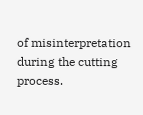of misinterpretation during the cutting process.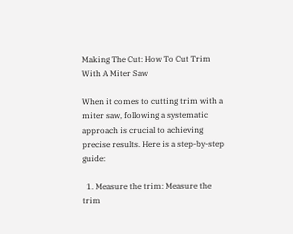Making The Cut: How To Cut Trim With A Miter Saw

When it comes to cutting trim with a miter saw, following a systematic approach is crucial to achieving precise results. Here is a step-by-step guide:

  1. Measure the trim: Measure the trim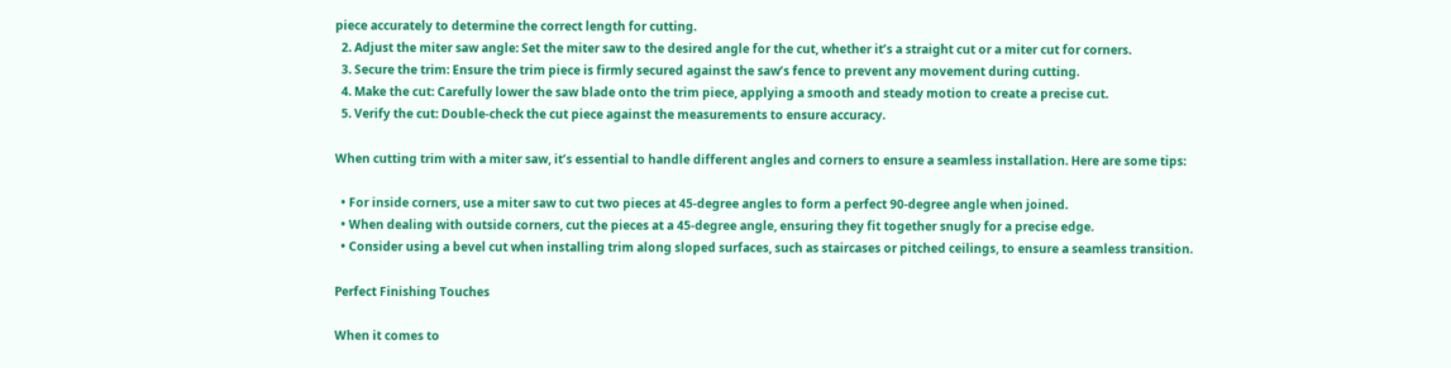piece accurately to determine the correct length for cutting.
  2. Adjust the miter saw angle: Set the miter saw to the desired angle for the cut, whether it’s a straight cut or a miter cut for corners.
  3. Secure the trim: Ensure the trim piece is firmly secured against the saw’s fence to prevent any movement during cutting.
  4. Make the cut: Carefully lower the saw blade onto the trim piece, applying a smooth and steady motion to create a precise cut.
  5. Verify the cut: Double-check the cut piece against the measurements to ensure accuracy.

When cutting trim with a miter saw, it’s essential to handle different angles and corners to ensure a seamless installation. Here are some tips:

  • For inside corners, use a miter saw to cut two pieces at 45-degree angles to form a perfect 90-degree angle when joined.
  • When dealing with outside corners, cut the pieces at a 45-degree angle, ensuring they fit together snugly for a precise edge.
  • Consider using a bevel cut when installing trim along sloped surfaces, such as staircases or pitched ceilings, to ensure a seamless transition.

Perfect Finishing Touches

When it comes to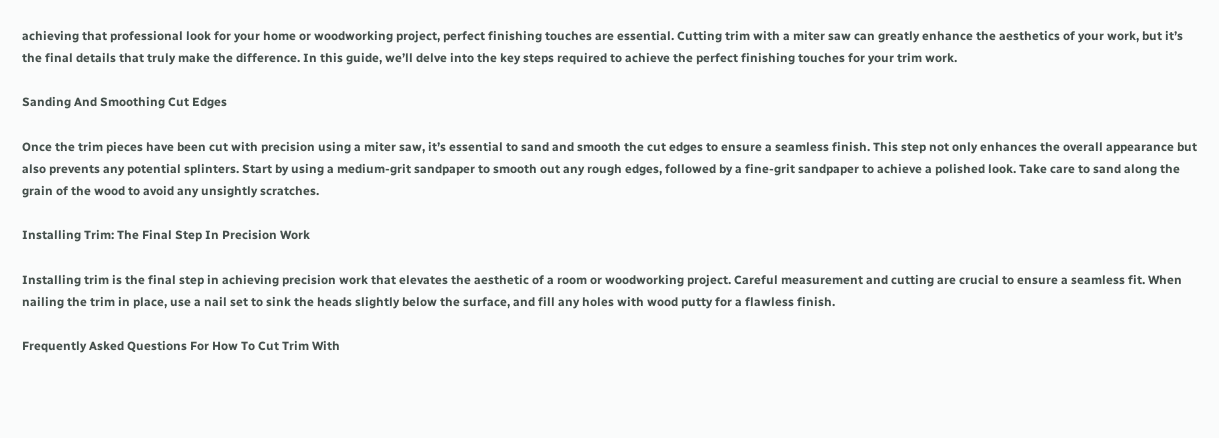achieving that professional look for your home or woodworking project, perfect finishing touches are essential. Cutting trim with a miter saw can greatly enhance the aesthetics of your work, but it’s the final details that truly make the difference. In this guide, we’ll delve into the key steps required to achieve the perfect finishing touches for your trim work.

Sanding And Smoothing Cut Edges

Once the trim pieces have been cut with precision using a miter saw, it’s essential to sand and smooth the cut edges to ensure a seamless finish. This step not only enhances the overall appearance but also prevents any potential splinters. Start by using a medium-grit sandpaper to smooth out any rough edges, followed by a fine-grit sandpaper to achieve a polished look. Take care to sand along the grain of the wood to avoid any unsightly scratches.

Installing Trim: The Final Step In Precision Work

Installing trim is the final step in achieving precision work that elevates the aesthetic of a room or woodworking project. Careful measurement and cutting are crucial to ensure a seamless fit. When nailing the trim in place, use a nail set to sink the heads slightly below the surface, and fill any holes with wood putty for a flawless finish.

Frequently Asked Questions For How To Cut Trim With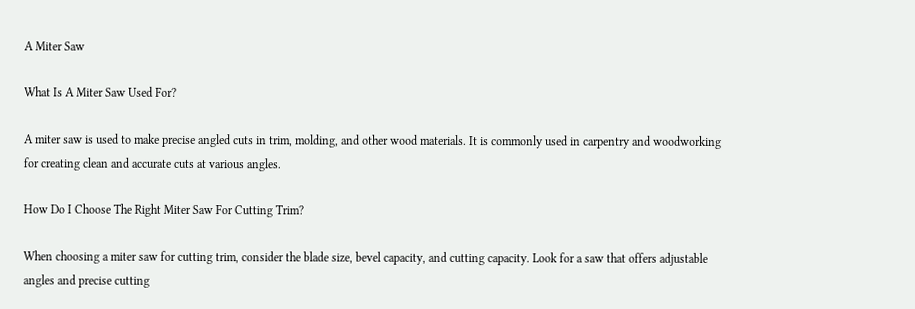A Miter Saw

What Is A Miter Saw Used For?

A miter saw is used to make precise angled cuts in trim, molding, and other wood materials. It is commonly used in carpentry and woodworking for creating clean and accurate cuts at various angles.

How Do I Choose The Right Miter Saw For Cutting Trim?

When choosing a miter saw for cutting trim, consider the blade size, bevel capacity, and cutting capacity. Look for a saw that offers adjustable angles and precise cutting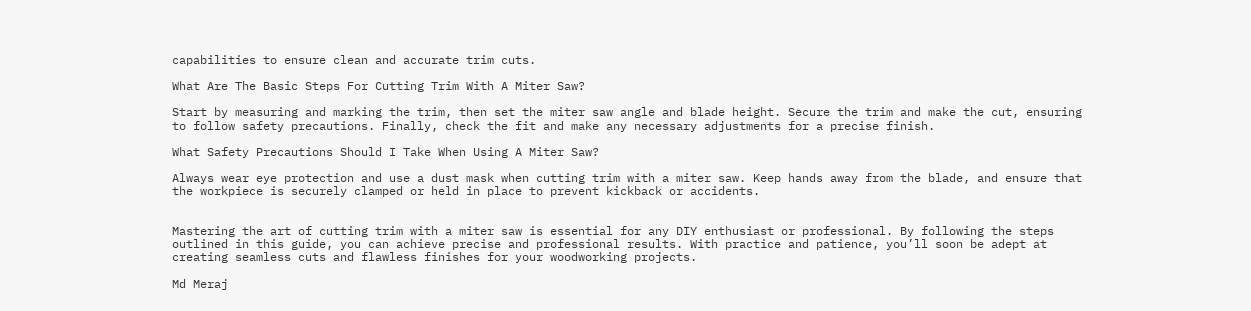capabilities to ensure clean and accurate trim cuts.

What Are The Basic Steps For Cutting Trim With A Miter Saw?

Start by measuring and marking the trim, then set the miter saw angle and blade height. Secure the trim and make the cut, ensuring to follow safety precautions. Finally, check the fit and make any necessary adjustments for a precise finish.

What Safety Precautions Should I Take When Using A Miter Saw?

Always wear eye protection and use a dust mask when cutting trim with a miter saw. Keep hands away from the blade, and ensure that the workpiece is securely clamped or held in place to prevent kickback or accidents.


Mastering the art of cutting trim with a miter saw is essential for any DIY enthusiast or professional. By following the steps outlined in this guide, you can achieve precise and professional results. With practice and patience, you’ll soon be adept at creating seamless cuts and flawless finishes for your woodworking projects.

Md Meraj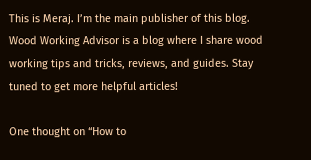This is Meraj. I’m the main publisher of this blog. Wood Working Advisor is a blog where I share wood working tips and tricks, reviews, and guides. Stay tuned to get more helpful articles!

One thought on “How to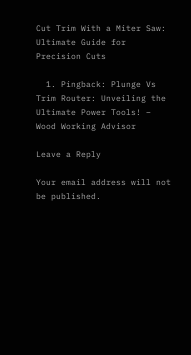Cut Trim With a Miter Saw: Ultimate Guide for Precision Cuts

  1. Pingback: Plunge Vs Trim Router: Unveiling the Ultimate Power Tools! – Wood Working Advisor

Leave a Reply

Your email address will not be published.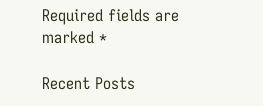Required fields are marked *

Recent Posts